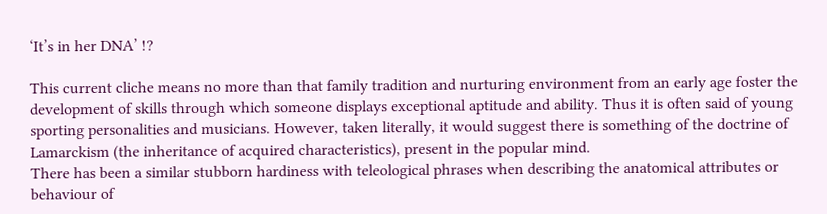‘It’s in her DNA’ !?

This current cliche means no more than that family tradition and nurturing environment from an early age foster the development of skills through which someone displays exceptional aptitude and ability. Thus it is often said of young sporting personalities and musicians. However, taken literally, it would suggest there is something of the doctrine of Lamarckism (the inheritance of acquired characteristics), present in the popular mind.
There has been a similar stubborn hardiness with teleological phrases when describing the anatomical attributes or behaviour of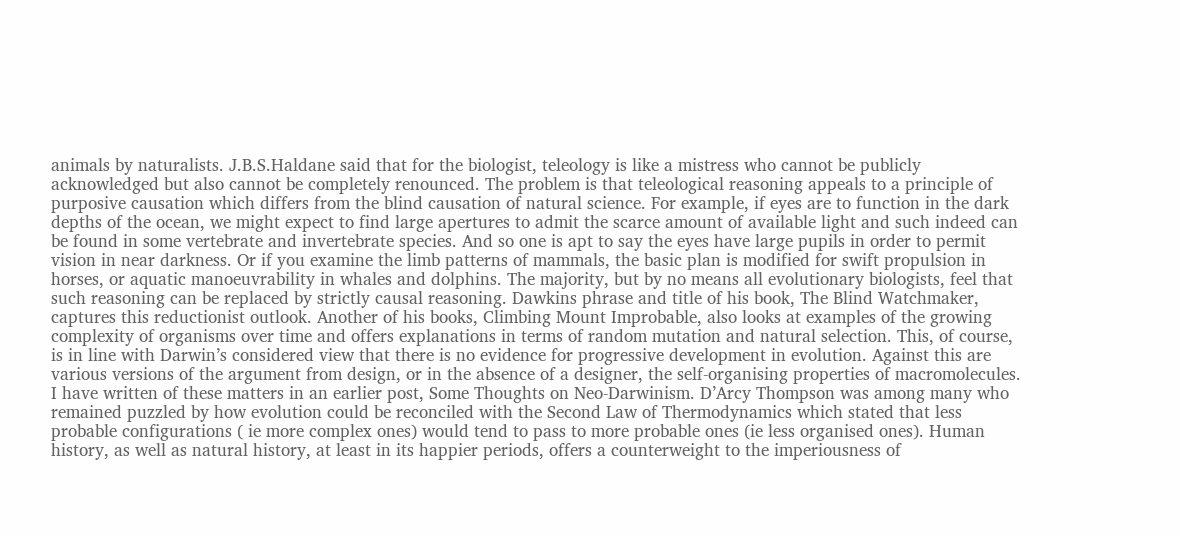animals by naturalists. J.B.S.Haldane said that for the biologist, teleology is like a mistress who cannot be publicly acknowledged but also cannot be completely renounced. The problem is that teleological reasoning appeals to a principle of purposive causation which differs from the blind causation of natural science. For example, if eyes are to function in the dark depths of the ocean, we might expect to find large apertures to admit the scarce amount of available light and such indeed can be found in some vertebrate and invertebrate species. And so one is apt to say the eyes have large pupils in order to permit vision in near darkness. Or if you examine the limb patterns of mammals, the basic plan is modified for swift propulsion in horses, or aquatic manoeuvrability in whales and dolphins. The majority, but by no means all evolutionary biologists, feel that such reasoning can be replaced by strictly causal reasoning. Dawkins phrase and title of his book, The Blind Watchmaker, captures this reductionist outlook. Another of his books, Climbing Mount Improbable, also looks at examples of the growing complexity of organisms over time and offers explanations in terms of random mutation and natural selection. This, of course, is in line with Darwin’s considered view that there is no evidence for progressive development in evolution. Against this are various versions of the argument from design, or in the absence of a designer, the self-organising properties of macromolecules. I have written of these matters in an earlier post, Some Thoughts on Neo-Darwinism. D’Arcy Thompson was among many who remained puzzled by how evolution could be reconciled with the Second Law of Thermodynamics which stated that less probable configurations ( ie more complex ones) would tend to pass to more probable ones (ie less organised ones). Human history, as well as natural history, at least in its happier periods, offers a counterweight to the imperiousness of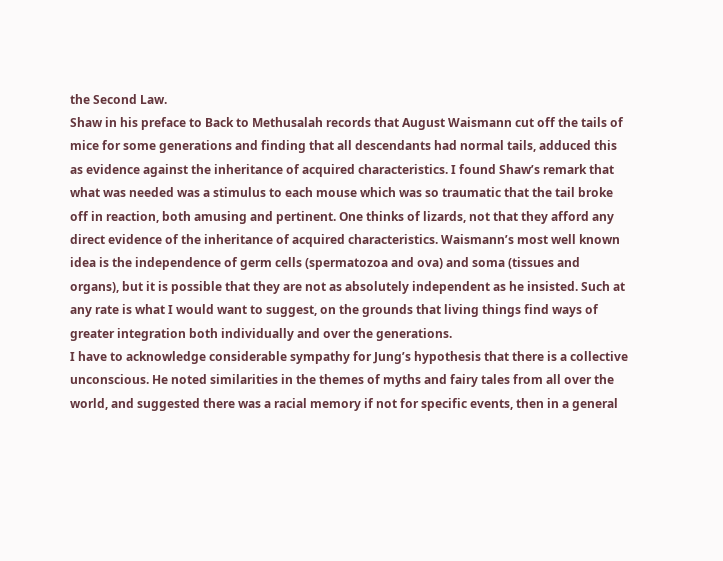the Second Law.
Shaw in his preface to Back to Methusalah records that August Waismann cut off the tails of mice for some generations and finding that all descendants had normal tails, adduced this as evidence against the inheritance of acquired characteristics. I found Shaw’s remark that what was needed was a stimulus to each mouse which was so traumatic that the tail broke off in reaction, both amusing and pertinent. One thinks of lizards, not that they afford any direct evidence of the inheritance of acquired characteristics. Waismann’s most well known idea is the independence of germ cells (spermatozoa and ova) and soma (tissues and organs), but it is possible that they are not as absolutely independent as he insisted. Such at any rate is what I would want to suggest, on the grounds that living things find ways of greater integration both individually and over the generations.
I have to acknowledge considerable sympathy for Jung’s hypothesis that there is a collective unconscious. He noted similarities in the themes of myths and fairy tales from all over the world, and suggested there was a racial memory if not for specific events, then in a general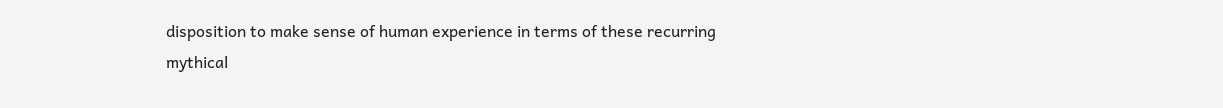disposition to make sense of human experience in terms of these recurring mythical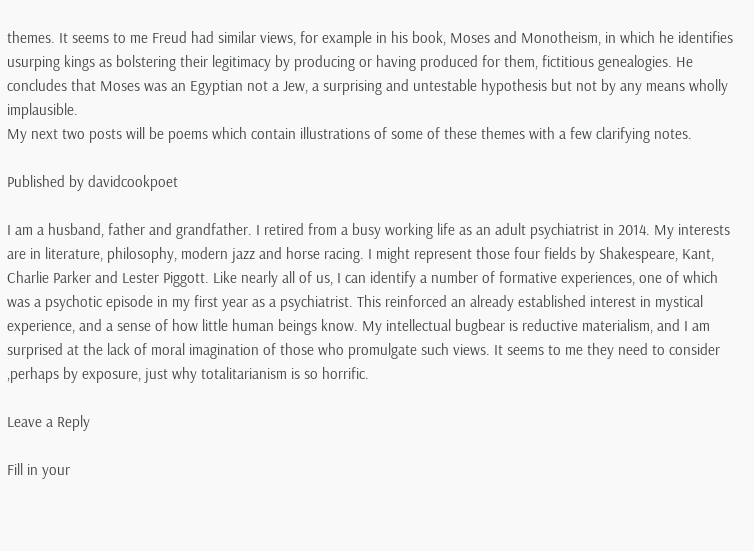themes. It seems to me Freud had similar views, for example in his book, Moses and Monotheism, in which he identifies usurping kings as bolstering their legitimacy by producing or having produced for them, fictitious genealogies. He concludes that Moses was an Egyptian not a Jew, a surprising and untestable hypothesis but not by any means wholly implausible.
My next two posts will be poems which contain illustrations of some of these themes with a few clarifying notes.

Published by davidcookpoet

I am a husband, father and grandfather. I retired from a busy working life as an adult psychiatrist in 2014. My interests are in literature, philosophy, modern jazz and horse racing. I might represent those four fields by Shakespeare, Kant, Charlie Parker and Lester Piggott. Like nearly all of us, I can identify a number of formative experiences, one of which was a psychotic episode in my first year as a psychiatrist. This reinforced an already established interest in mystical experience, and a sense of how little human beings know. My intellectual bugbear is reductive materialism, and I am surprised at the lack of moral imagination of those who promulgate such views. It seems to me they need to consider ,perhaps by exposure, just why totalitarianism is so horrific.

Leave a Reply

Fill in your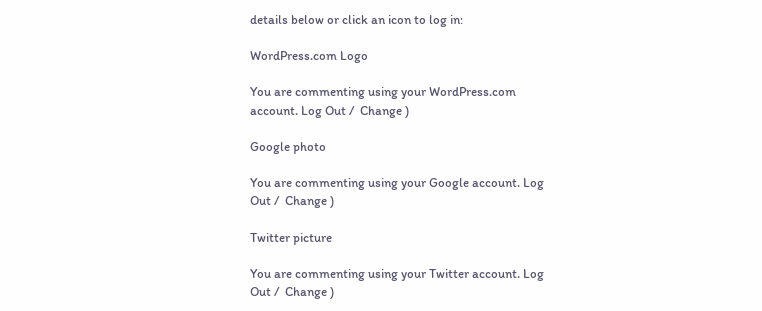details below or click an icon to log in:

WordPress.com Logo

You are commenting using your WordPress.com account. Log Out /  Change )

Google photo

You are commenting using your Google account. Log Out /  Change )

Twitter picture

You are commenting using your Twitter account. Log Out /  Change )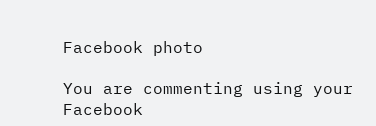Facebook photo

You are commenting using your Facebook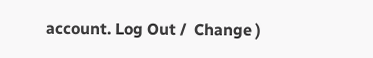account. Log Out /  Change )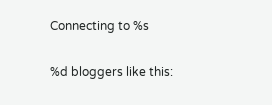Connecting to %s

%d bloggers like this: